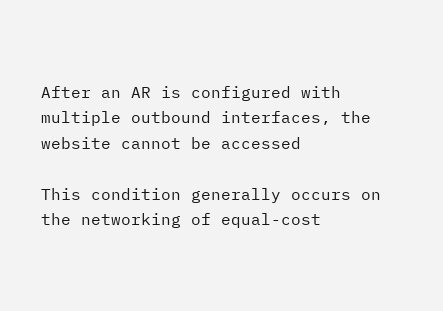After an AR is configured with multiple outbound interfaces, the website cannot be accessed

This condition generally occurs on the networking of equal-cost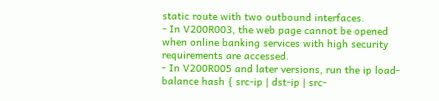static route with two outbound interfaces.
- In V200R003, the web page cannot be opened when online banking services with high security requirements are accessed.
- In V200R005 and later versions, run the ip load-balance hash { src-ip | dst-ip | src-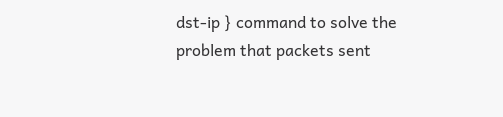dst-ip } command to solve the problem that packets sent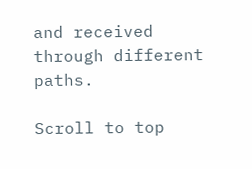and received through different paths.

Scroll to top